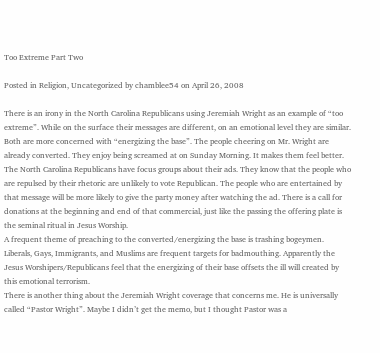Too Extreme Part Two

Posted in Religion, Uncategorized by chamblee54 on April 26, 2008

There is an irony in the North Carolina Republicans using Jeremiah Wright as an example of “too extreme”. While on the surface their messages are different, on an emotional level they are similar.
Both are more concerned with “energizing the base”. The people cheering on Mr. Wright are already converted. They enjoy being screamed at on Sunday Morning. It makes them feel better.
The North Carolina Republicans have focus groups about their ads. They know that the people who are repulsed by their rhetoric are unlikely to vote Republican. The people who are entertained by that message will be more likely to give the party money after watching the ad. There is a call for donations at the beginning and end of that commercial, just like the passing the offering plate is the seminal ritual in Jesus Worship.
A frequent theme of preaching to the converted/energizing the base is trashing bogeymen. Liberals, Gays, Immigrants, and Muslims are frequent targets for badmouthing. Apparently the Jesus Worshipers/Republicans feel that the energizing of their base offsets the ill will created by this emotional terrorism.
There is another thing about the Jeremiah Wright coverage that concerns me. He is universally called “Pastor Wright”. Maybe I didn’t get the memo, but I thought Pastor was a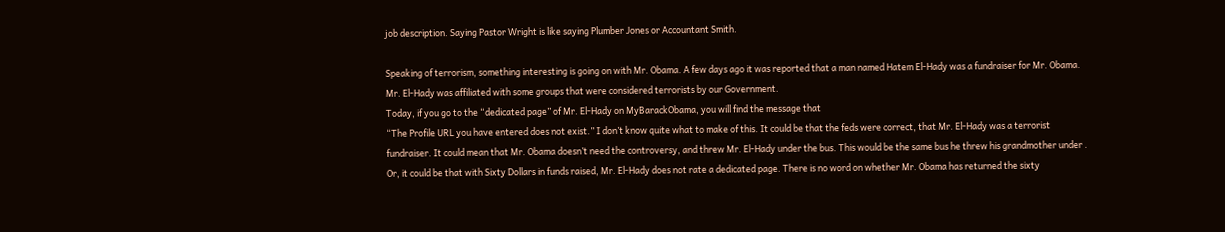job description. Saying Pastor Wright is like saying Plumber Jones or Accountant Smith.

Speaking of terrorism, something interesting is going on with Mr. Obama. A few days ago it was reported that a man named Hatem El-Hady was a fundraiser for Mr. Obama. Mr. El-Hady was affiliated with some groups that were considered terrorists by our Government.
Today, if you go to the “dedicated page” of Mr. El-Hady on MyBarackObama, you will find the message that
“The Profile URL you have entered does not exist.” I don’t know quite what to make of this. It could be that the feds were correct, that Mr. El-Hady was a terrorist fundraiser. It could mean that Mr. Obama doesn’t need the controversy, and threw Mr. El-Hady under the bus. This would be the same bus he threw his grandmother under . Or, it could be that with Sixty Dollars in funds raised, Mr. El-Hady does not rate a dedicated page. There is no word on whether Mr. Obama has returned the sixty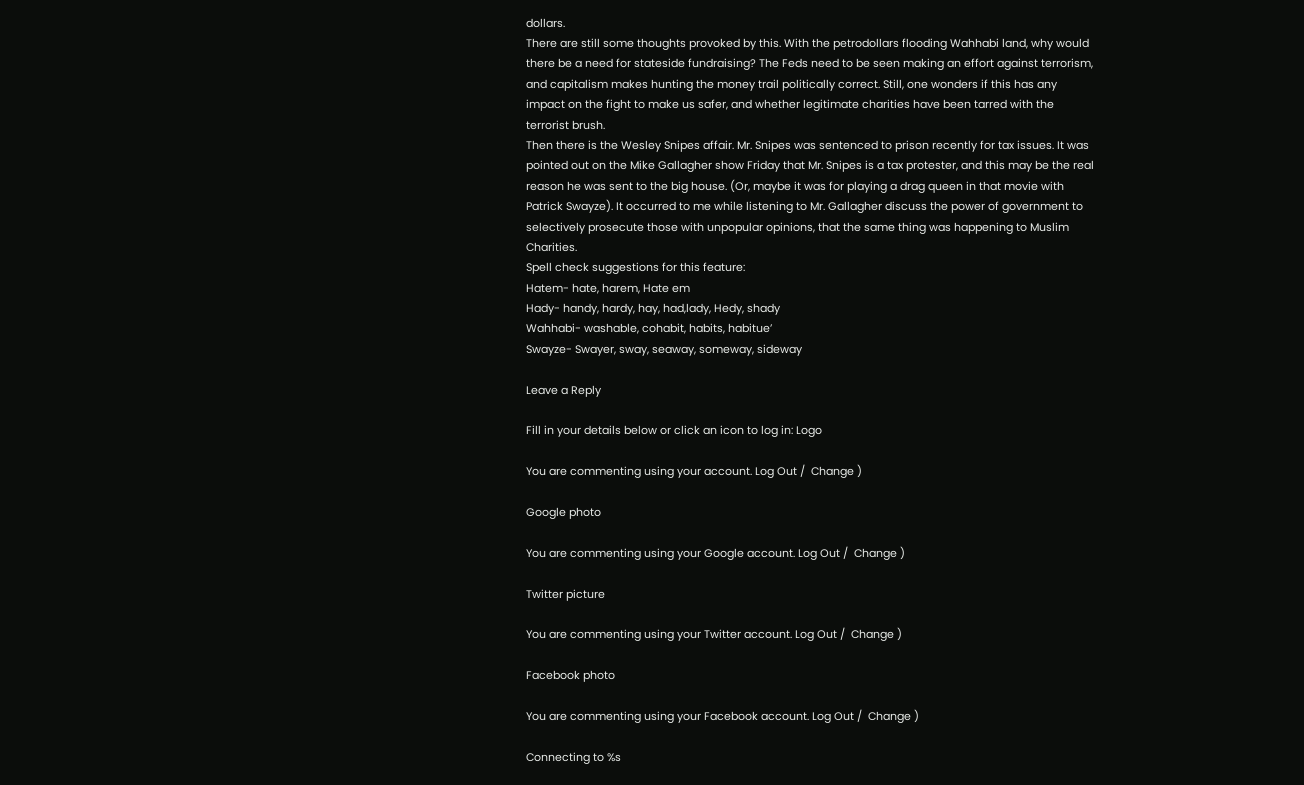dollars.
There are still some thoughts provoked by this. With the petrodollars flooding Wahhabi land, why would there be a need for stateside fundraising? The Feds need to be seen making an effort against terrorism, and capitalism makes hunting the money trail politically correct. Still, one wonders if this has any impact on the fight to make us safer, and whether legitimate charities have been tarred with the terrorist brush.
Then there is the Wesley Snipes affair. Mr. Snipes was sentenced to prison recently for tax issues. It was pointed out on the Mike Gallagher show Friday that Mr. Snipes is a tax protester, and this may be the real reason he was sent to the big house. (Or, maybe it was for playing a drag queen in that movie with Patrick Swayze). It occurred to me while listening to Mr. Gallagher discuss the power of government to selectively prosecute those with unpopular opinions, that the same thing was happening to Muslim Charities.
Spell check suggestions for this feature:
Hatem- hate, harem, Hate em
Hady- handy, hardy, hay, had,lady, Hedy, shady
Wahhabi- washable, cohabit, habits, habitue’
Swayze- Swayer, sway, seaway, someway, sideway

Leave a Reply

Fill in your details below or click an icon to log in: Logo

You are commenting using your account. Log Out /  Change )

Google photo

You are commenting using your Google account. Log Out /  Change )

Twitter picture

You are commenting using your Twitter account. Log Out /  Change )

Facebook photo

You are commenting using your Facebook account. Log Out /  Change )

Connecting to %s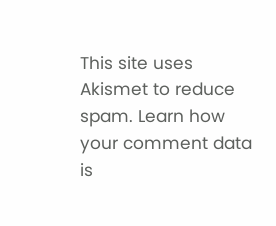This site uses Akismet to reduce spam. Learn how your comment data is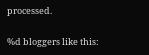processed.

%d bloggers like this: